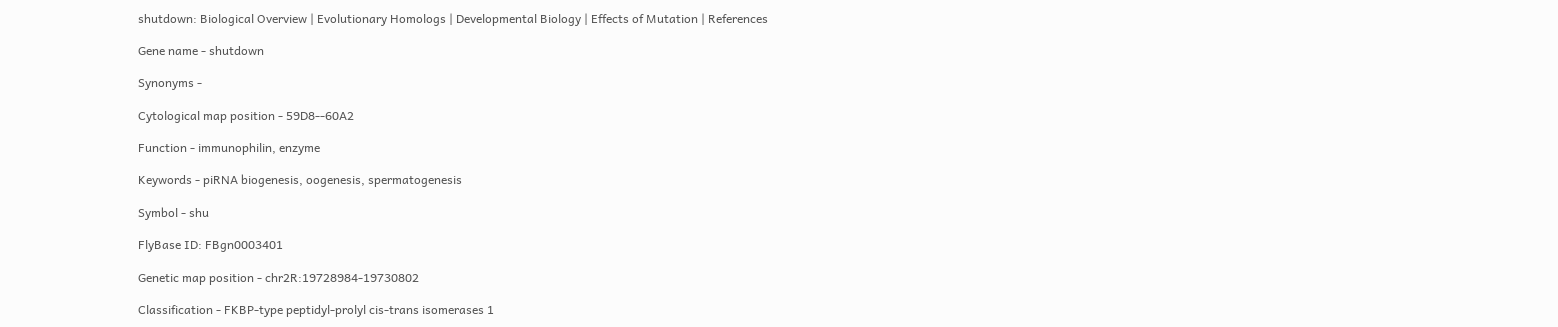shutdown: Biological Overview | Evolutionary Homologs | Developmental Biology | Effects of Mutation | References

Gene name - shutdown

Synonyms -

Cytological map position - 59D8--60A2

Function - immunophilin, enzyme

Keywords - piRNA biogenesis, oogenesis, spermatogenesis

Symbol - shu

FlyBase ID: FBgn0003401

Genetic map position - chr2R:19728984-19730802

Classification - FKBP-type peptidyl-prolyl cis-trans isomerases 1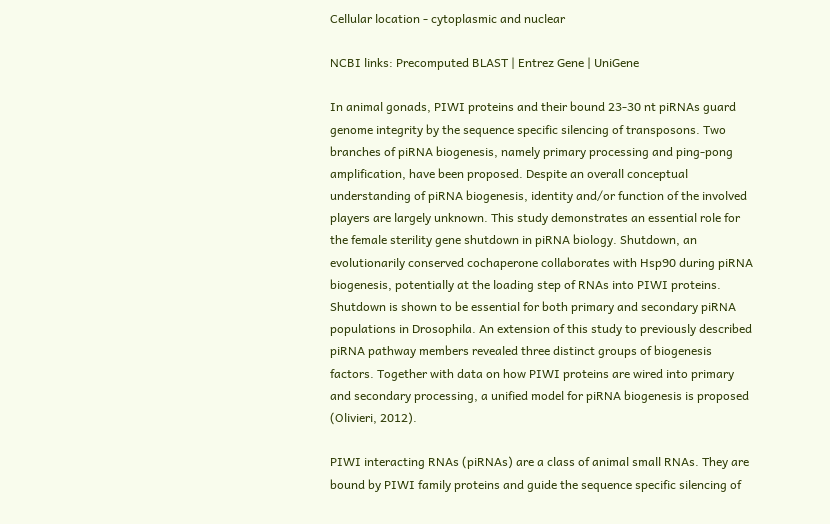Cellular location - cytoplasmic and nuclear

NCBI links: Precomputed BLAST | Entrez Gene | UniGene

In animal gonads, PIWI proteins and their bound 23-30 nt piRNAs guard genome integrity by the sequence specific silencing of transposons. Two branches of piRNA biogenesis, namely primary processing and ping-pong amplification, have been proposed. Despite an overall conceptual understanding of piRNA biogenesis, identity and/or function of the involved players are largely unknown. This study demonstrates an essential role for the female sterility gene shutdown in piRNA biology. Shutdown, an evolutionarily conserved cochaperone collaborates with Hsp90 during piRNA biogenesis, potentially at the loading step of RNAs into PIWI proteins. Shutdown is shown to be essential for both primary and secondary piRNA populations in Drosophila. An extension of this study to previously described piRNA pathway members revealed three distinct groups of biogenesis factors. Together with data on how PIWI proteins are wired into primary and secondary processing, a unified model for piRNA biogenesis is proposed (Olivieri, 2012).

PIWI interacting RNAs (piRNAs) are a class of animal small RNAs. They are bound by PIWI family proteins and guide the sequence specific silencing of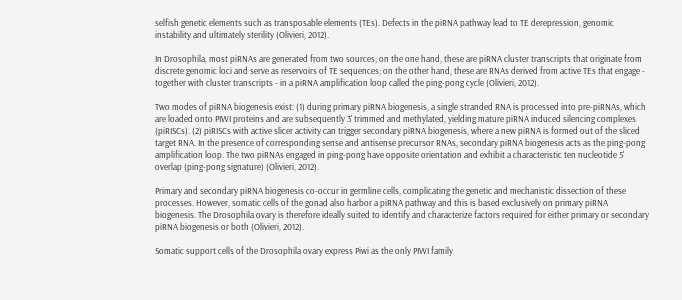selfish genetic elements such as transposable elements (TEs). Defects in the piRNA pathway lead to TE derepression, genomic instability and ultimately sterility (Olivieri, 2012).

In Drosophila, most piRNAs are generated from two sources; on the one hand, these are piRNA cluster transcripts that originate from discrete genomic loci and serve as reservoirs of TE sequences; on the other hand, these are RNAs derived from active TEs that engage - together with cluster transcripts - in a piRNA amplification loop called the ping-pong cycle (Olivieri, 2012).

Two modes of piRNA biogenesis exist: (1) during primary piRNA biogenesis, a single stranded RNA is processed into pre-piRNAs, which are loaded onto PIWI proteins and are subsequently 3' trimmed and methylated, yielding mature piRNA induced silencing complexes (piRISCs). (2) piRISCs with active slicer activity can trigger secondary piRNA biogenesis, where a new piRNA is formed out of the sliced target RNA. In the presence of corresponding sense and antisense precursor RNAs, secondary piRNA biogenesis acts as the ping-pong amplification loop. The two piRNAs engaged in ping-pong have opposite orientation and exhibit a characteristic ten nucleotide 5' overlap (ping-pong signature) (Olivieri, 2012).

Primary and secondary piRNA biogenesis co-occur in germline cells, complicating the genetic and mechanistic dissection of these processes. However, somatic cells of the gonad also harbor a piRNA pathway and this is based exclusively on primary piRNA biogenesis. The Drosophila ovary is therefore ideally suited to identify and characterize factors required for either primary or secondary piRNA biogenesis or both (Olivieri, 2012).

Somatic support cells of the Drosophila ovary express Piwi as the only PIWI family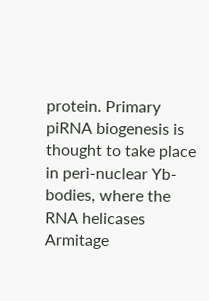protein. Primary piRNA biogenesis is thought to take place in peri-nuclear Yb-bodies, where the RNA helicases Armitage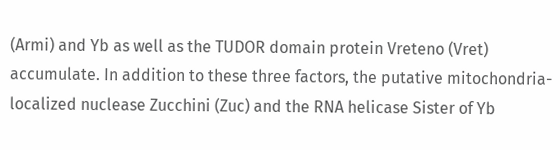(Armi) and Yb as well as the TUDOR domain protein Vreteno (Vret) accumulate. In addition to these three factors, the putative mitochondria-localized nuclease Zucchini (Zuc) and the RNA helicase Sister of Yb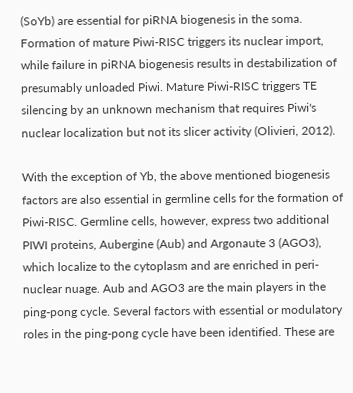(SoYb) are essential for piRNA biogenesis in the soma. Formation of mature Piwi-RISC triggers its nuclear import, while failure in piRNA biogenesis results in destabilization of presumably unloaded Piwi. Mature Piwi-RISC triggers TE silencing by an unknown mechanism that requires Piwi's nuclear localization but not its slicer activity (Olivieri, 2012).

With the exception of Yb, the above mentioned biogenesis factors are also essential in germline cells for the formation of Piwi-RISC. Germline cells, however, express two additional PIWI proteins, Aubergine (Aub) and Argonaute 3 (AGO3), which localize to the cytoplasm and are enriched in peri-nuclear nuage. Aub and AGO3 are the main players in the ping-pong cycle. Several factors with essential or modulatory roles in the ping-pong cycle have been identified. These are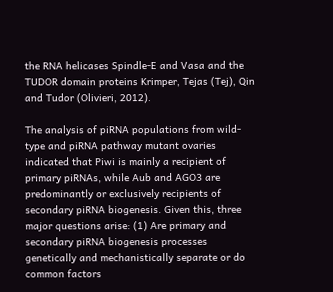the RNA helicases Spindle-E and Vasa and the TUDOR domain proteins Krimper, Tejas (Tej), Qin and Tudor (Olivieri, 2012).

The analysis of piRNA populations from wild-type and piRNA pathway mutant ovaries indicated that Piwi is mainly a recipient of primary piRNAs, while Aub and AGO3 are predominantly or exclusively recipients of secondary piRNA biogenesis. Given this, three major questions arise: (1) Are primary and secondary piRNA biogenesis processes genetically and mechanistically separate or do common factors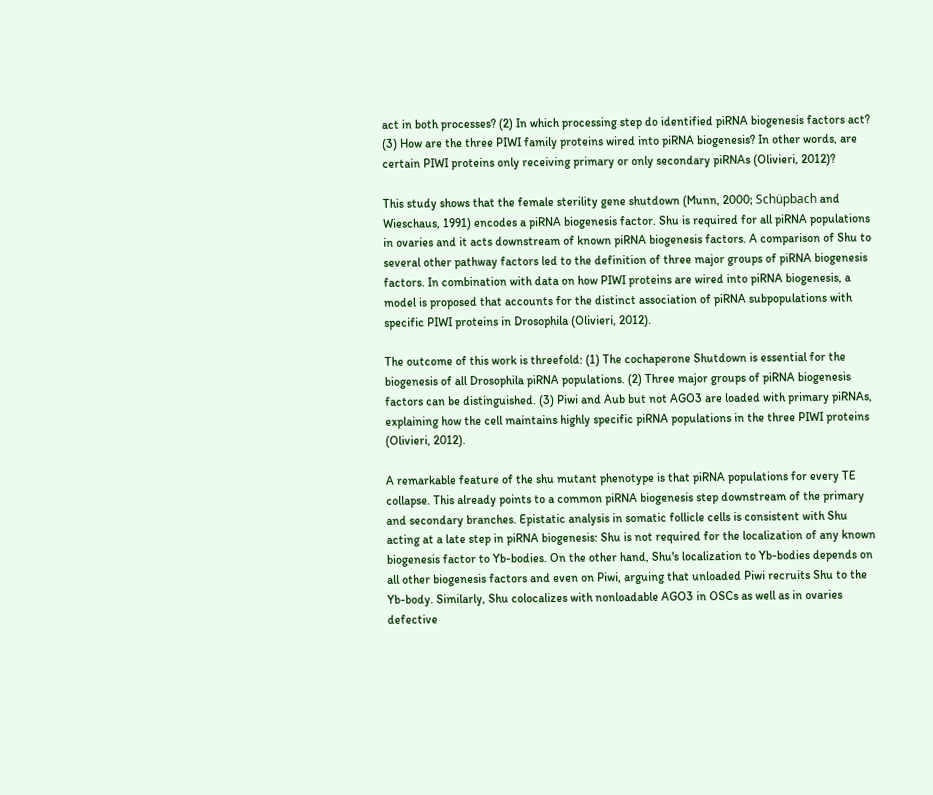act in both processes? (2) In which processing step do identified piRNA biogenesis factors act? (3) How are the three PIWI family proteins wired into piRNA biogenesis? In other words, are certain PIWI proteins only receiving primary or only secondary piRNAs (Olivieri, 2012)?

This study shows that the female sterility gene shutdown (Munn, 2000; Schüpbach and Wieschaus, 1991) encodes a piRNA biogenesis factor. Shu is required for all piRNA populations in ovaries and it acts downstream of known piRNA biogenesis factors. A comparison of Shu to several other pathway factors led to the definition of three major groups of piRNA biogenesis factors. In combination with data on how PIWI proteins are wired into piRNA biogenesis, a model is proposed that accounts for the distinct association of piRNA subpopulations with specific PIWI proteins in Drosophila (Olivieri, 2012).

The outcome of this work is threefold: (1) The cochaperone Shutdown is essential for the biogenesis of all Drosophila piRNA populations. (2) Three major groups of piRNA biogenesis factors can be distinguished. (3) Piwi and Aub but not AGO3 are loaded with primary piRNAs, explaining how the cell maintains highly specific piRNA populations in the three PIWI proteins (Olivieri, 2012).

A remarkable feature of the shu mutant phenotype is that piRNA populations for every TE collapse. This already points to a common piRNA biogenesis step downstream of the primary and secondary branches. Epistatic analysis in somatic follicle cells is consistent with Shu acting at a late step in piRNA biogenesis: Shu is not required for the localization of any known biogenesis factor to Yb-bodies. On the other hand, Shu's localization to Yb-bodies depends on all other biogenesis factors and even on Piwi, arguing that unloaded Piwi recruits Shu to the Yb-body. Similarly, Shu colocalizes with nonloadable AGO3 in OSCs as well as in ovaries defective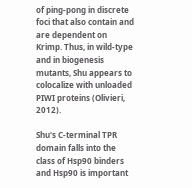of ping-pong in discrete foci that also contain and are dependent on Krimp. Thus, in wild-type and in biogenesis mutants, Shu appears to colocalize with unloaded PIWI proteins (Olivieri, 2012).

Shu's C-terminal TPR domain falls into the class of Hsp90 binders and Hsp90 is important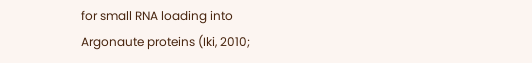for small RNA loading into Argonaute proteins (Iki, 2010;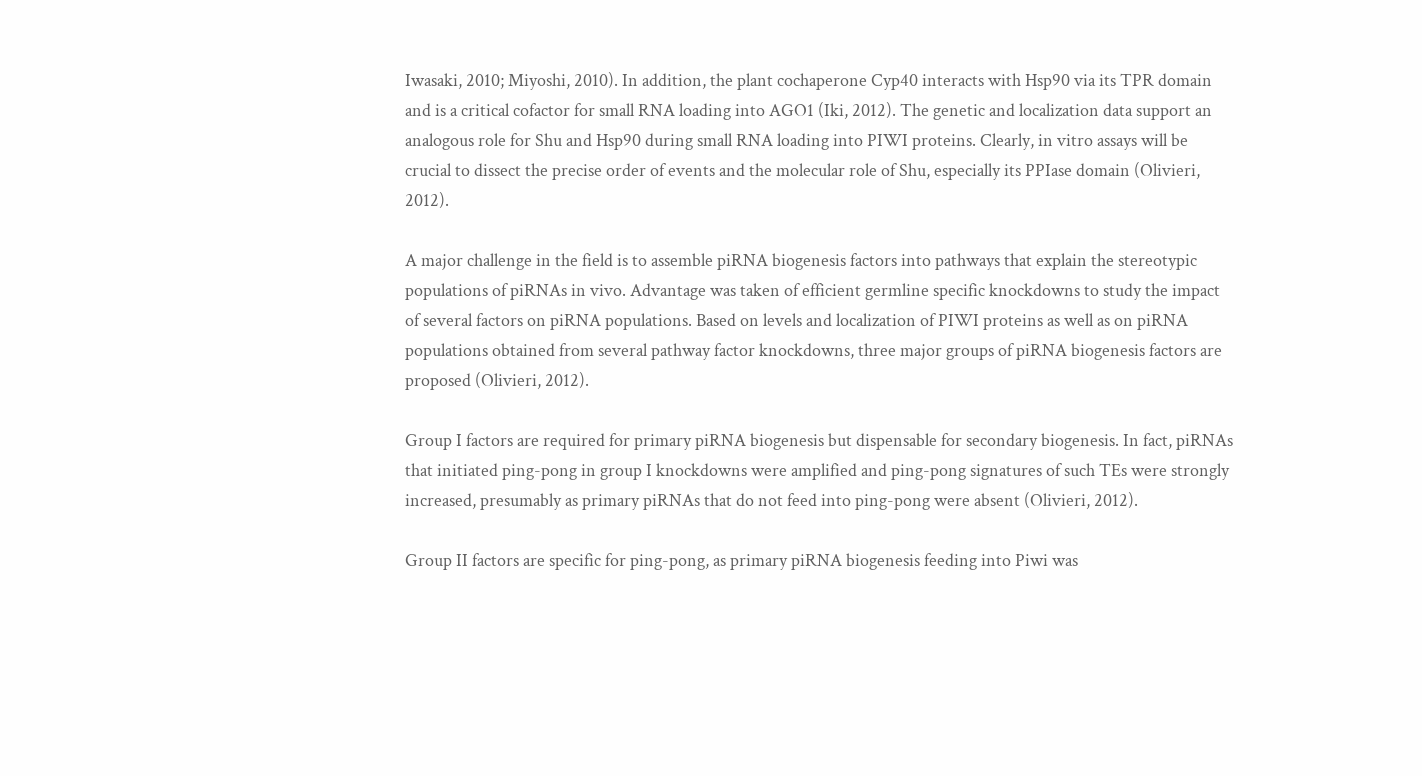Iwasaki, 2010; Miyoshi, 2010). In addition, the plant cochaperone Cyp40 interacts with Hsp90 via its TPR domain and is a critical cofactor for small RNA loading into AGO1 (Iki, 2012). The genetic and localization data support an analogous role for Shu and Hsp90 during small RNA loading into PIWI proteins. Clearly, in vitro assays will be crucial to dissect the precise order of events and the molecular role of Shu, especially its PPIase domain (Olivieri, 2012).

A major challenge in the field is to assemble piRNA biogenesis factors into pathways that explain the stereotypic populations of piRNAs in vivo. Advantage was taken of efficient germline specific knockdowns to study the impact of several factors on piRNA populations. Based on levels and localization of PIWI proteins as well as on piRNA populations obtained from several pathway factor knockdowns, three major groups of piRNA biogenesis factors are proposed (Olivieri, 2012).

Group I factors are required for primary piRNA biogenesis but dispensable for secondary biogenesis. In fact, piRNAs that initiated ping-pong in group I knockdowns were amplified and ping-pong signatures of such TEs were strongly increased, presumably as primary piRNAs that do not feed into ping-pong were absent (Olivieri, 2012).

Group II factors are specific for ping-pong, as primary piRNA biogenesis feeding into Piwi was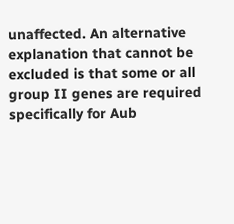unaffected. An alternative explanation that cannot be excluded is that some or all group II genes are required specifically for Aub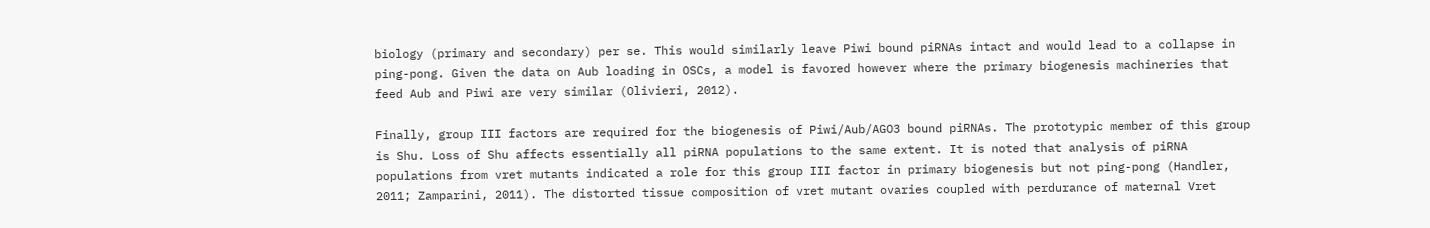biology (primary and secondary) per se. This would similarly leave Piwi bound piRNAs intact and would lead to a collapse in ping-pong. Given the data on Aub loading in OSCs, a model is favored however where the primary biogenesis machineries that feed Aub and Piwi are very similar (Olivieri, 2012).

Finally, group III factors are required for the biogenesis of Piwi/Aub/AGO3 bound piRNAs. The prototypic member of this group is Shu. Loss of Shu affects essentially all piRNA populations to the same extent. It is noted that analysis of piRNA populations from vret mutants indicated a role for this group III factor in primary biogenesis but not ping-pong (Handler, 2011; Zamparini, 2011). The distorted tissue composition of vret mutant ovaries coupled with perdurance of maternal Vret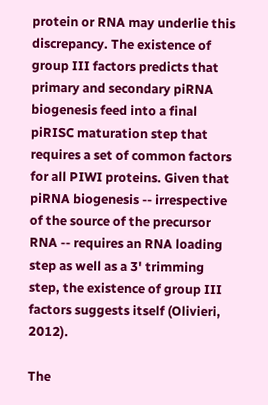protein or RNA may underlie this discrepancy. The existence of group III factors predicts that primary and secondary piRNA biogenesis feed into a final piRISC maturation step that requires a set of common factors for all PIWI proteins. Given that piRNA biogenesis -- irrespective of the source of the precursor RNA -- requires an RNA loading step as well as a 3' trimming step, the existence of group III factors suggests itself (Olivieri, 2012).

The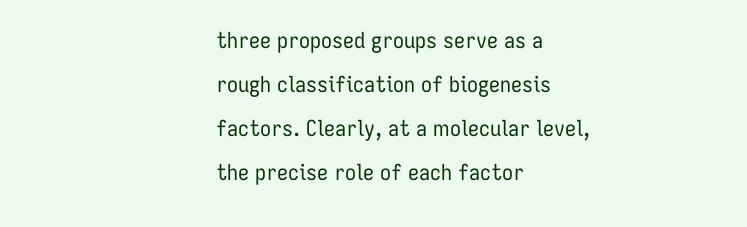three proposed groups serve as a rough classification of biogenesis factors. Clearly, at a molecular level, the precise role of each factor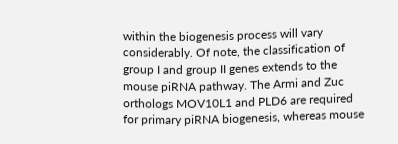within the biogenesis process will vary considerably. Of note, the classification of group I and group II genes extends to the mouse piRNA pathway. The Armi and Zuc orthologs MOV10L1 and PLD6 are required for primary piRNA biogenesis, whereas mouse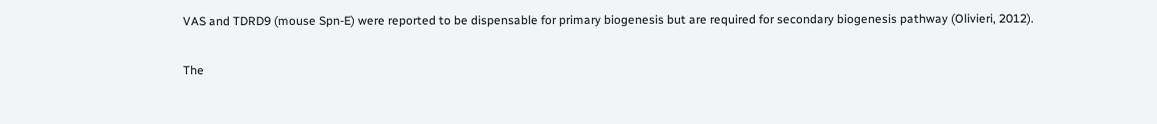VAS and TDRD9 (mouse Spn-E) were reported to be dispensable for primary biogenesis but are required for secondary biogenesis pathway (Olivieri, 2012).

The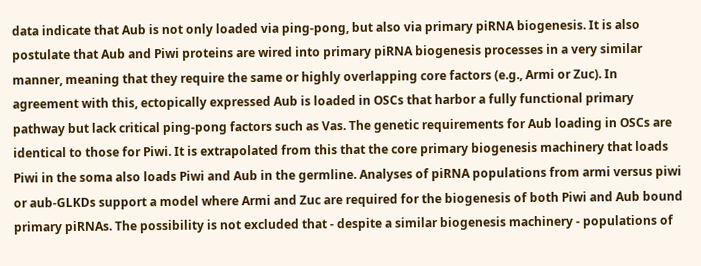data indicate that Aub is not only loaded via ping-pong, but also via primary piRNA biogenesis. It is also postulate that Aub and Piwi proteins are wired into primary piRNA biogenesis processes in a very similar manner, meaning that they require the same or highly overlapping core factors (e.g., Armi or Zuc). In agreement with this, ectopically expressed Aub is loaded in OSCs that harbor a fully functional primary pathway but lack critical ping-pong factors such as Vas. The genetic requirements for Aub loading in OSCs are identical to those for Piwi. It is extrapolated from this that the core primary biogenesis machinery that loads Piwi in the soma also loads Piwi and Aub in the germline. Analyses of piRNA populations from armi versus piwi or aub-GLKDs support a model where Armi and Zuc are required for the biogenesis of both Piwi and Aub bound primary piRNAs. The possibility is not excluded that - despite a similar biogenesis machinery - populations of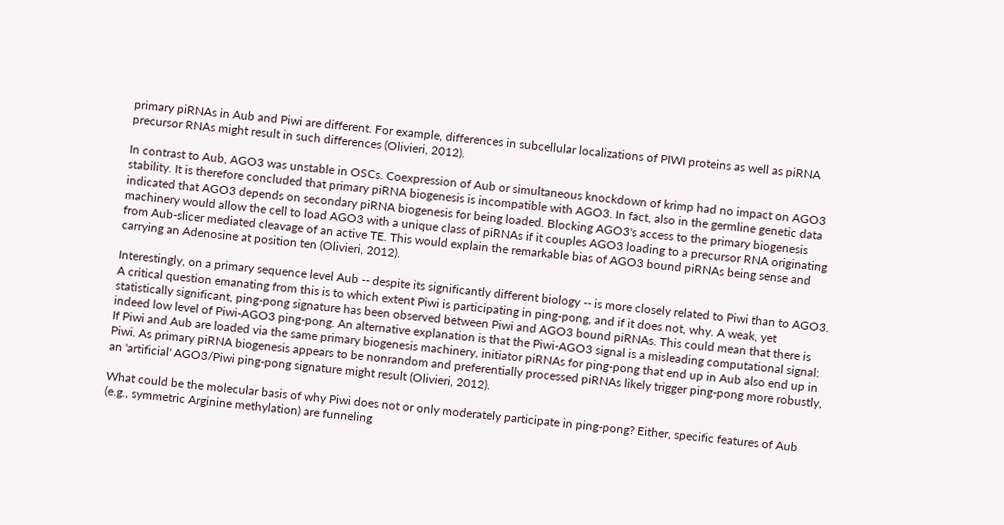primary piRNAs in Aub and Piwi are different. For example, differences in subcellular localizations of PIWI proteins as well as piRNA precursor RNAs might result in such differences (Olivieri, 2012).

In contrast to Aub, AGO3 was unstable in OSCs. Coexpression of Aub or simultaneous knockdown of krimp had no impact on AGO3 stability. It is therefore concluded that primary piRNA biogenesis is incompatible with AGO3. In fact, also in the germline genetic data indicated that AGO3 depends on secondary piRNA biogenesis for being loaded. Blocking AGO3's access to the primary biogenesis machinery would allow the cell to load AGO3 with a unique class of piRNAs if it couples AGO3 loading to a precursor RNA originating from Aub-slicer mediated cleavage of an active TE. This would explain the remarkable bias of AGO3 bound piRNAs being sense and carrying an Adenosine at position ten (Olivieri, 2012).

Interestingly, on a primary sequence level Aub -- despite its significantly different biology -- is more closely related to Piwi than to AGO3. A critical question emanating from this is to which extent Piwi is participating in ping-pong, and if it does not, why. A weak, yet statistically significant, ping-pong signature has been observed between Piwi and AGO3 bound piRNAs. This could mean that there is indeed low level of Piwi-AGO3 ping-pong. An alternative explanation is that the Piwi-AGO3 signal is a misleading computational signal: If Piwi and Aub are loaded via the same primary biogenesis machinery, initiator piRNAs for ping-pong that end up in Aub also end up in Piwi. As primary piRNA biogenesis appears to be nonrandom and preferentially processed piRNAs likely trigger ping-pong more robustly, an 'artificial' AGO3/Piwi ping-pong signature might result (Olivieri, 2012).

What could be the molecular basis of why Piwi does not or only moderately participate in ping-pong? Either, specific features of Aub (e.g., symmetric Arginine methylation) are funneling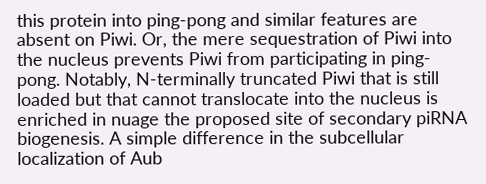this protein into ping-pong and similar features are absent on Piwi. Or, the mere sequestration of Piwi into the nucleus prevents Piwi from participating in ping-pong. Notably, N-terminally truncated Piwi that is still loaded but that cannot translocate into the nucleus is enriched in nuage the proposed site of secondary piRNA biogenesis. A simple difference in the subcellular localization of Aub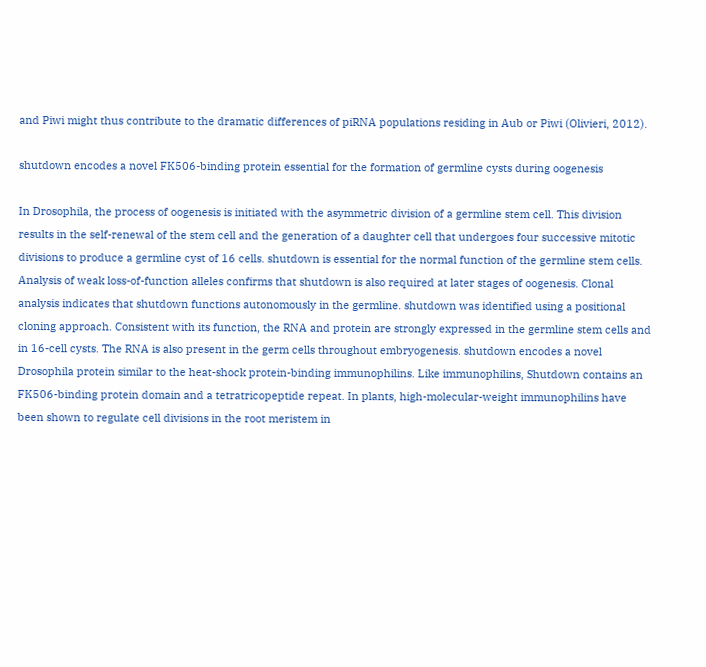and Piwi might thus contribute to the dramatic differences of piRNA populations residing in Aub or Piwi (Olivieri, 2012).

shutdown encodes a novel FK506-binding protein essential for the formation of germline cysts during oogenesis

In Drosophila, the process of oogenesis is initiated with the asymmetric division of a germline stem cell. This division results in the self-renewal of the stem cell and the generation of a daughter cell that undergoes four successive mitotic divisions to produce a germline cyst of 16 cells. shutdown is essential for the normal function of the germline stem cells. Analysis of weak loss-of-function alleles confirms that shutdown is also required at later stages of oogenesis. Clonal analysis indicates that shutdown functions autonomously in the germline. shutdown was identified using a positional cloning approach. Consistent with its function, the RNA and protein are strongly expressed in the germline stem cells and in 16-cell cysts. The RNA is also present in the germ cells throughout embryogenesis. shutdown encodes a novel Drosophila protein similar to the heat-shock protein-binding immunophilins. Like immunophilins, Shutdown contains an FK506-binding protein domain and a tetratricopeptide repeat. In plants, high-molecular-weight immunophilins have been shown to regulate cell divisions in the root meristem in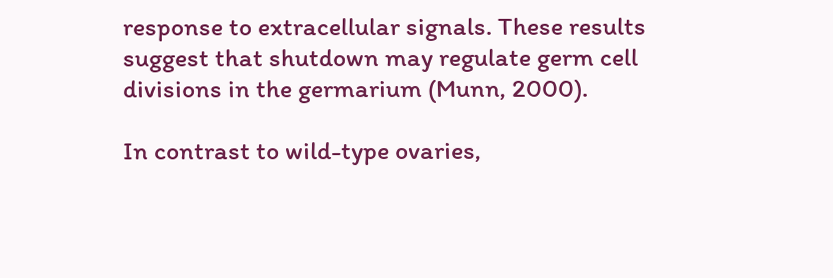response to extracellular signals. These results suggest that shutdown may regulate germ cell divisions in the germarium (Munn, 2000).

In contrast to wild-type ovaries,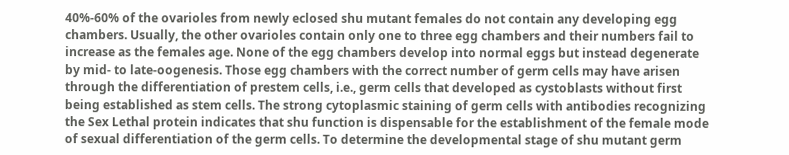40%-60% of the ovarioles from newly eclosed shu mutant females do not contain any developing egg chambers. Usually, the other ovarioles contain only one to three egg chambers and their numbers fail to increase as the females age. None of the egg chambers develop into normal eggs but instead degenerate by mid- to late-oogenesis. Those egg chambers with the correct number of germ cells may have arisen through the differentiation of prestem cells, i.e., germ cells that developed as cystoblasts without first being established as stem cells. The strong cytoplasmic staining of germ cells with antibodies recognizing the Sex Lethal protein indicates that shu function is dispensable for the establishment of the female mode of sexual differentiation of the germ cells. To determine the developmental stage of shu mutant germ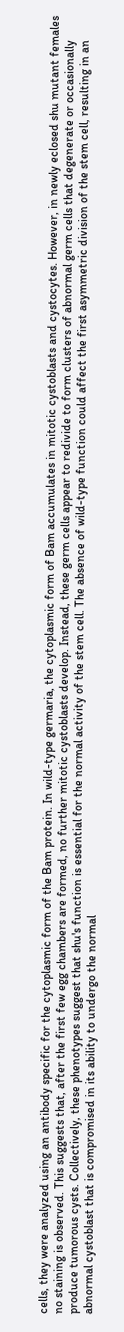cells, they were analyzed using an antibody specific for the cytoplasmic form of the Bam protein. In wild-type germaria, the cytoplasmic form of Bam accumulates in mitotic cystoblasts and cystocytes. However, in newly eclosed shu mutant females no staining is observed. This suggests that, after the first few egg chambers are formed, no further mitotic cystoblasts develop. Instead, these germ cells appear to redivide to form clusters of abnormal germ cells that degenerate or occasionally produce tumorous cysts. Collectively, these phenotypes suggest that shu's function is essential for the normal activity of the stem cell. The absence of wild-type function could affect the first asymmetric division of the stem cell, resulting in an abnormal cystoblast that is compromised in its ability to undergo the normal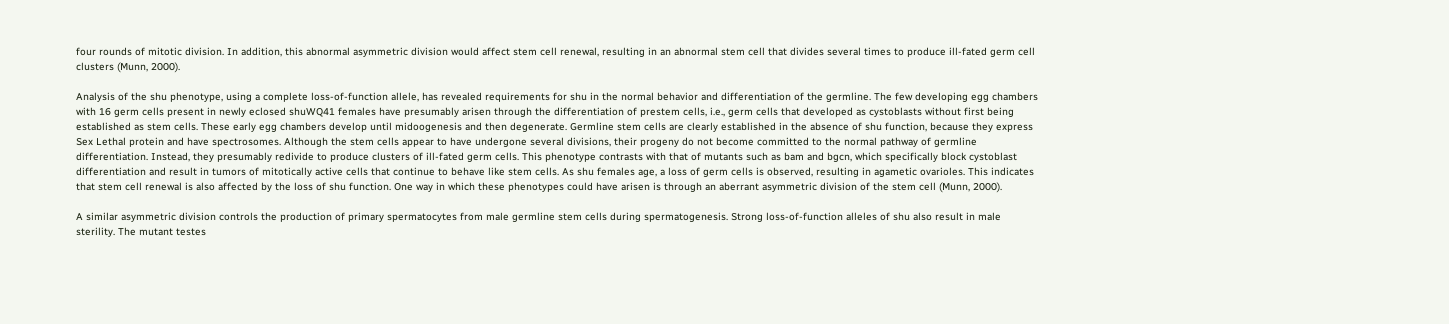four rounds of mitotic division. In addition, this abnormal asymmetric division would affect stem cell renewal, resulting in an abnormal stem cell that divides several times to produce ill-fated germ cell clusters (Munn, 2000).

Analysis of the shu phenotype, using a complete loss-of-function allele, has revealed requirements for shu in the normal behavior and differentiation of the germline. The few developing egg chambers with 16 germ cells present in newly eclosed shuWQ41 females have presumably arisen through the differentiation of prestem cells, i.e., germ cells that developed as cystoblasts without first being established as stem cells. These early egg chambers develop until midoogenesis and then degenerate. Germline stem cells are clearly established in the absence of shu function, because they express Sex Lethal protein and have spectrosomes. Although the stem cells appear to have undergone several divisions, their progeny do not become committed to the normal pathway of germline differentiation. Instead, they presumably redivide to produce clusters of ill-fated germ cells. This phenotype contrasts with that of mutants such as bam and bgcn, which specifically block cystoblast differentiation and result in tumors of mitotically active cells that continue to behave like stem cells. As shu females age, a loss of germ cells is observed, resulting in agametic ovarioles. This indicates that stem cell renewal is also affected by the loss of shu function. One way in which these phenotypes could have arisen is through an aberrant asymmetric division of the stem cell (Munn, 2000).

A similar asymmetric division controls the production of primary spermatocytes from male germline stem cells during spermatogenesis. Strong loss-of-function alleles of shu also result in male sterility. The mutant testes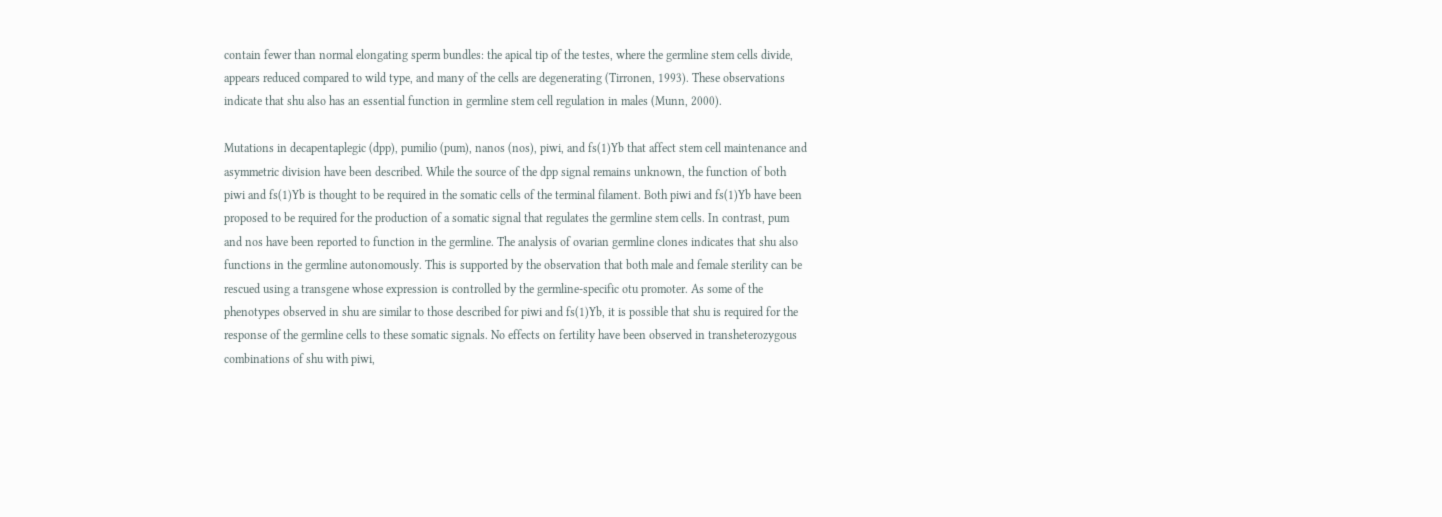contain fewer than normal elongating sperm bundles: the apical tip of the testes, where the germline stem cells divide, appears reduced compared to wild type, and many of the cells are degenerating (Tirronen, 1993). These observations indicate that shu also has an essential function in germline stem cell regulation in males (Munn, 2000).

Mutations in decapentaplegic (dpp), pumilio (pum), nanos (nos), piwi, and fs(1)Yb that affect stem cell maintenance and asymmetric division have been described. While the source of the dpp signal remains unknown, the function of both piwi and fs(1)Yb is thought to be required in the somatic cells of the terminal filament. Both piwi and fs(1)Yb have been proposed to be required for the production of a somatic signal that regulates the germline stem cells. In contrast, pum and nos have been reported to function in the germline. The analysis of ovarian germline clones indicates that shu also functions in the germline autonomously. This is supported by the observation that both male and female sterility can be rescued using a transgene whose expression is controlled by the germline-specific otu promoter. As some of the phenotypes observed in shu are similar to those described for piwi and fs(1)Yb, it is possible that shu is required for the response of the germline cells to these somatic signals. No effects on fertility have been observed in transheterozygous combinations of shu with piwi,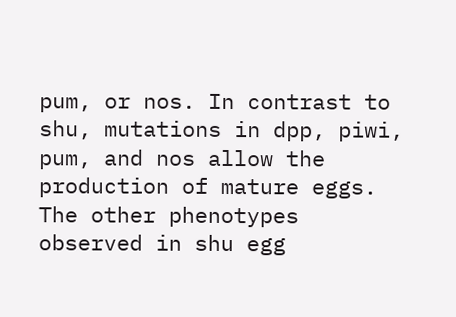pum, or nos. In contrast to shu, mutations in dpp, piwi, pum, and nos allow the production of mature eggs. The other phenotypes observed in shu egg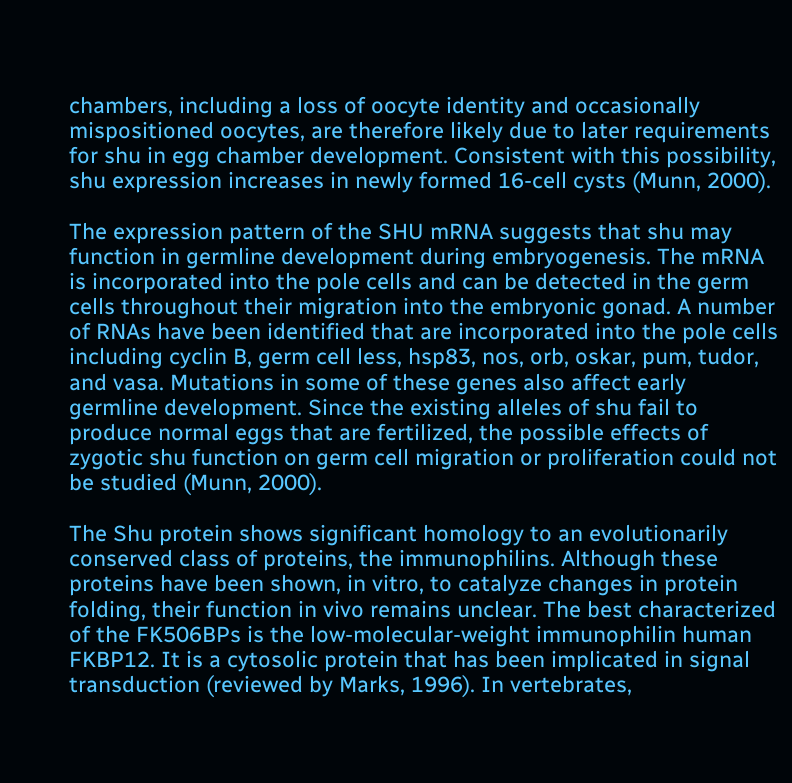chambers, including a loss of oocyte identity and occasionally mispositioned oocytes, are therefore likely due to later requirements for shu in egg chamber development. Consistent with this possibility, shu expression increases in newly formed 16-cell cysts (Munn, 2000).

The expression pattern of the SHU mRNA suggests that shu may function in germline development during embryogenesis. The mRNA is incorporated into the pole cells and can be detected in the germ cells throughout their migration into the embryonic gonad. A number of RNAs have been identified that are incorporated into the pole cells including cyclin B, germ cell less, hsp83, nos, orb, oskar, pum, tudor, and vasa. Mutations in some of these genes also affect early germline development. Since the existing alleles of shu fail to produce normal eggs that are fertilized, the possible effects of zygotic shu function on germ cell migration or proliferation could not be studied (Munn, 2000).

The Shu protein shows significant homology to an evolutionarily conserved class of proteins, the immunophilins. Although these proteins have been shown, in vitro, to catalyze changes in protein folding, their function in vivo remains unclear. The best characterized of the FK506BPs is the low-molecular-weight immunophilin human FKBP12. It is a cytosolic protein that has been implicated in signal transduction (reviewed by Marks, 1996). In vertebrates,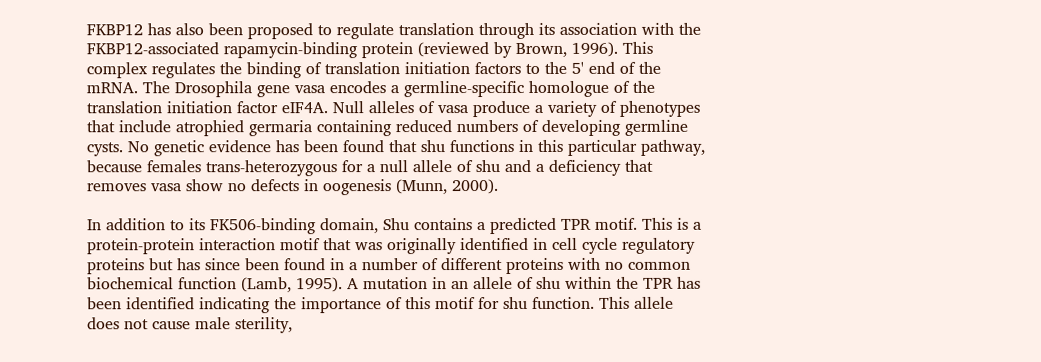FKBP12 has also been proposed to regulate translation through its association with the FKBP12-associated rapamycin-binding protein (reviewed by Brown, 1996). This complex regulates the binding of translation initiation factors to the 5' end of the mRNA. The Drosophila gene vasa encodes a germline-specific homologue of the translation initiation factor eIF4A. Null alleles of vasa produce a variety of phenotypes that include atrophied germaria containing reduced numbers of developing germline cysts. No genetic evidence has been found that shu functions in this particular pathway, because females trans-heterozygous for a null allele of shu and a deficiency that removes vasa show no defects in oogenesis (Munn, 2000).

In addition to its FK506-binding domain, Shu contains a predicted TPR motif. This is a protein-protein interaction motif that was originally identified in cell cycle regulatory proteins but has since been found in a number of different proteins with no common biochemical function (Lamb, 1995). A mutation in an allele of shu within the TPR has been identified indicating the importance of this motif for shu function. This allele does not cause male sterility,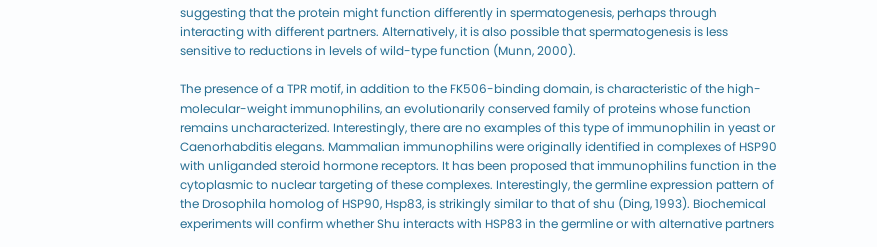suggesting that the protein might function differently in spermatogenesis, perhaps through interacting with different partners. Alternatively, it is also possible that spermatogenesis is less sensitive to reductions in levels of wild-type function (Munn, 2000).

The presence of a TPR motif, in addition to the FK506-binding domain, is characteristic of the high-molecular-weight immunophilins, an evolutionarily conserved family of proteins whose function remains uncharacterized. Interestingly, there are no examples of this type of immunophilin in yeast or Caenorhabditis elegans. Mammalian immunophilins were originally identified in complexes of HSP90 with unliganded steroid hormone receptors. It has been proposed that immunophilins function in the cytoplasmic to nuclear targeting of these complexes. Interestingly, the germline expression pattern of the Drosophila homolog of HSP90, Hsp83, is strikingly similar to that of shu (Ding, 1993). Biochemical experiments will confirm whether Shu interacts with HSP83 in the germline or with alternative partners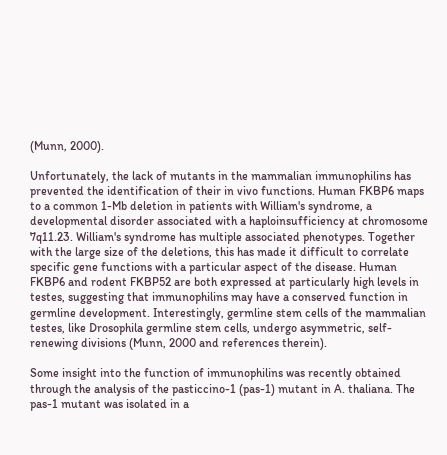(Munn, 2000).

Unfortunately, the lack of mutants in the mammalian immunophilins has prevented the identification of their in vivo functions. Human FKBP6 maps to a common 1-Mb deletion in patients with William's syndrome, a developmental disorder associated with a haploinsufficiency at chromosome 7q11.23. William's syndrome has multiple associated phenotypes. Together with the large size of the deletions, this has made it difficult to correlate specific gene functions with a particular aspect of the disease. Human FKBP6 and rodent FKBP52 are both expressed at particularly high levels in testes, suggesting that immunophilins may have a conserved function in germline development. Interestingly, germline stem cells of the mammalian testes, like Drosophila germline stem cells, undergo asymmetric, self-renewing divisions (Munn, 2000 and references therein).

Some insight into the function of immunophilins was recently obtained through the analysis of the pasticcino-1 (pas-1) mutant in A. thaliana. The pas-1 mutant was isolated in a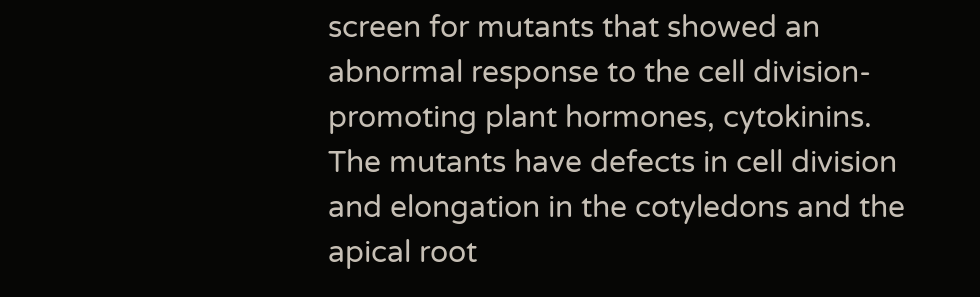screen for mutants that showed an abnormal response to the cell division-promoting plant hormones, cytokinins. The mutants have defects in cell division and elongation in the cotyledons and the apical root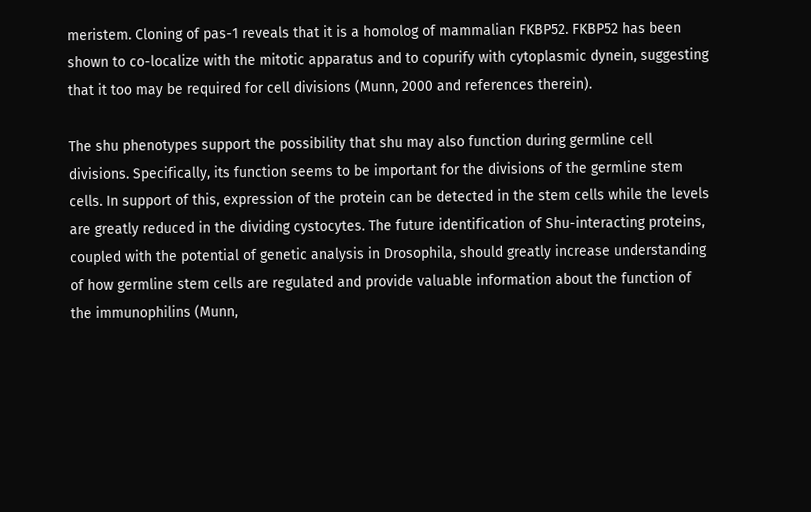meristem. Cloning of pas-1 reveals that it is a homolog of mammalian FKBP52. FKBP52 has been shown to co-localize with the mitotic apparatus and to copurify with cytoplasmic dynein, suggesting that it too may be required for cell divisions (Munn, 2000 and references therein).

The shu phenotypes support the possibility that shu may also function during germline cell divisions. Specifically, its function seems to be important for the divisions of the germline stem cells. In support of this, expression of the protein can be detected in the stem cells while the levels are greatly reduced in the dividing cystocytes. The future identification of Shu-interacting proteins, coupled with the potential of genetic analysis in Drosophila, should greatly increase understanding of how germline stem cells are regulated and provide valuable information about the function of the immunophilins (Munn,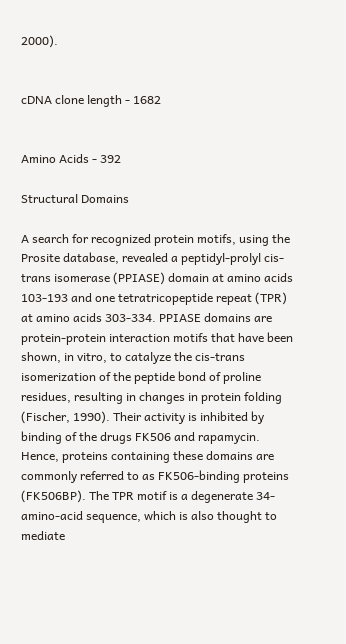2000).


cDNA clone length - 1682


Amino Acids - 392

Structural Domains

A search for recognized protein motifs, using the Prosite database, revealed a peptidyl-prolyl cis-trans isomerase (PPIASE) domain at amino acids 103-193 and one tetratricopeptide repeat (TPR) at amino acids 303-334. PPIASE domains are protein-protein interaction motifs that have been shown, in vitro, to catalyze the cis-trans isomerization of the peptide bond of proline residues, resulting in changes in protein folding (Fischer, 1990). Their activity is inhibited by binding of the drugs FK506 and rapamycin. Hence, proteins containing these domains are commonly referred to as FK506-binding proteins (FK506BP). The TPR motif is a degenerate 34-amino-acid sequence, which is also thought to mediate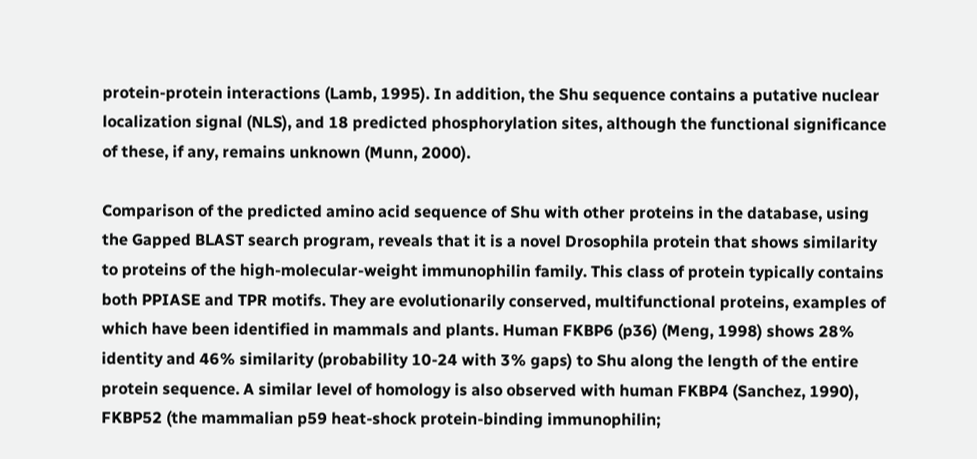protein-protein interactions (Lamb, 1995). In addition, the Shu sequence contains a putative nuclear localization signal (NLS), and 18 predicted phosphorylation sites, although the functional significance of these, if any, remains unknown (Munn, 2000).

Comparison of the predicted amino acid sequence of Shu with other proteins in the database, using the Gapped BLAST search program, reveals that it is a novel Drosophila protein that shows similarity to proteins of the high-molecular-weight immunophilin family. This class of protein typically contains both PPIASE and TPR motifs. They are evolutionarily conserved, multifunctional proteins, examples of which have been identified in mammals and plants. Human FKBP6 (p36) (Meng, 1998) shows 28% identity and 46% similarity (probability 10-24 with 3% gaps) to Shu along the length of the entire protein sequence. A similar level of homology is also observed with human FKBP4 (Sanchez, 1990), FKBP52 (the mammalian p59 heat-shock protein-binding immunophilin;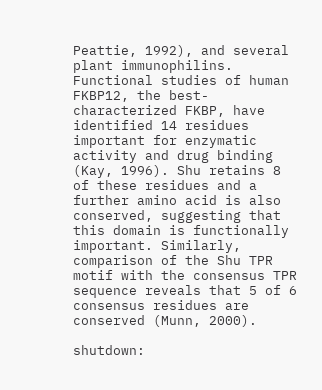Peattie, 1992), and several plant immunophilins. Functional studies of human FKBP12, the best-characterized FKBP, have identified 14 residues important for enzymatic activity and drug binding (Kay, 1996). Shu retains 8 of these residues and a further amino acid is also conserved, suggesting that this domain is functionally important. Similarly, comparison of the Shu TPR motif with the consensus TPR sequence reveals that 5 of 6 consensus residues are conserved (Munn, 2000).

shutdown: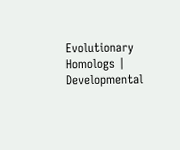Evolutionary Homologs | Developmental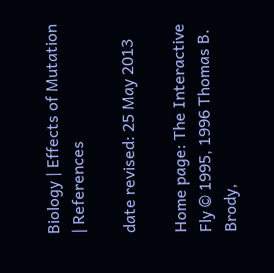Biology | Effects of Mutation | References

date revised: 25 May 2013

Home page: The Interactive Fly © 1995, 1996 Thomas B. Brody,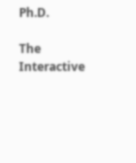Ph.D.

The Interactive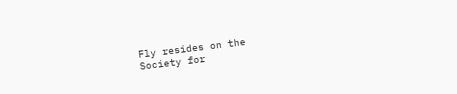Fly resides on the
Society for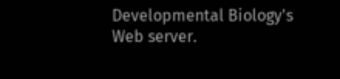Developmental Biology's Web server.